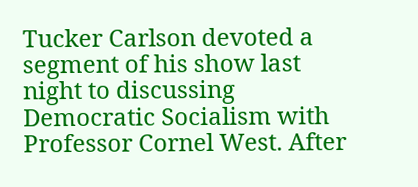Tucker Carlson devoted a segment of his show last night to discussing Democratic Socialism with Professor Cornel West. After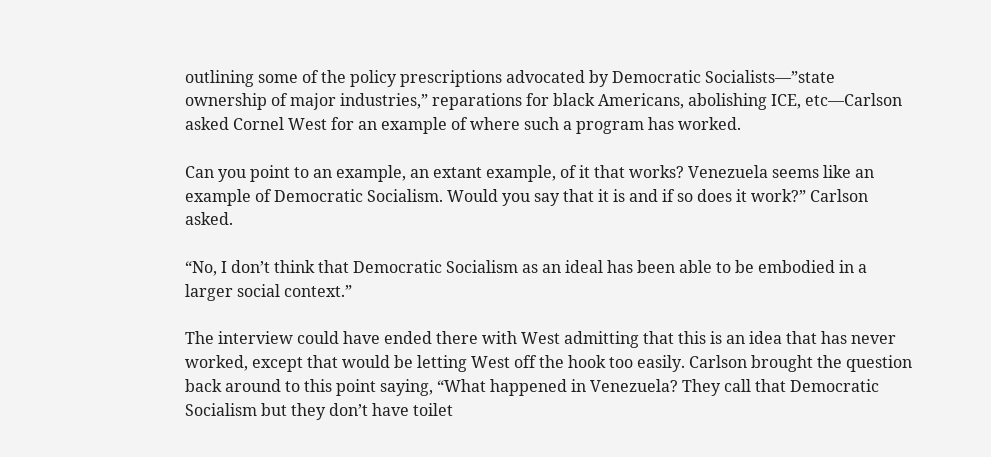outlining some of the policy prescriptions advocated by Democratic Socialists—”state ownership of major industries,” reparations for black Americans, abolishing ICE, etc—Carlson asked Cornel West for an example of where such a program has worked.

Can you point to an example, an extant example, of it that works? Venezuela seems like an example of Democratic Socialism. Would you say that it is and if so does it work?” Carlson asked.

“No, I don’t think that Democratic Socialism as an ideal has been able to be embodied in a larger social context.”

The interview could have ended there with West admitting that this is an idea that has never worked, except that would be letting West off the hook too easily. Carlson brought the question back around to this point saying, “What happened in Venezuela? They call that Democratic Socialism but they don’t have toilet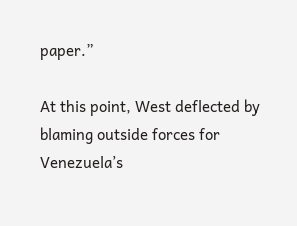paper.”

At this point, West deflected by blaming outside forces for Venezuela’s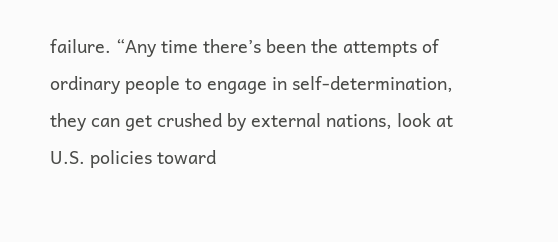failure. “Any time there’s been the attempts of ordinary people to engage in self-determination, they can get crushed by external nations, look at U.S. policies toward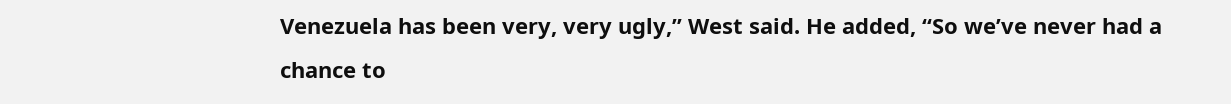Venezuela has been very, very ugly,” West said. He added, “So we’ve never had a chance to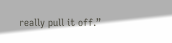really pull it off.”